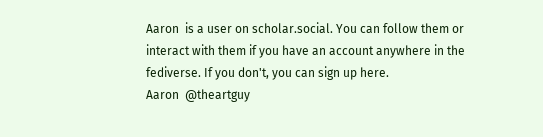Aaron  is a user on scholar.social. You can follow them or interact with them if you have an account anywhere in the fediverse. If you don't, you can sign up here.
Aaron  @theartguy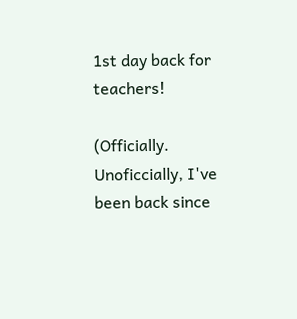1st day back for teachers!

(Officially. Unoficcially, I've been back since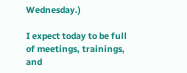Wednesday.)

I expect today to be full of meetings, trainings, and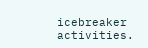icebreaker activities.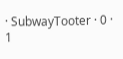· SubwayTooter · 0 · 1